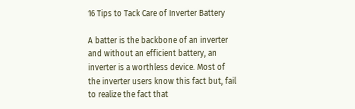16 Tips to Tack Care of Inverter Battery

A batter is the backbone of an inverter and without an efficient battery, an inverter is a worthless device. Most of the inverter users know this fact but, fail to realize the fact that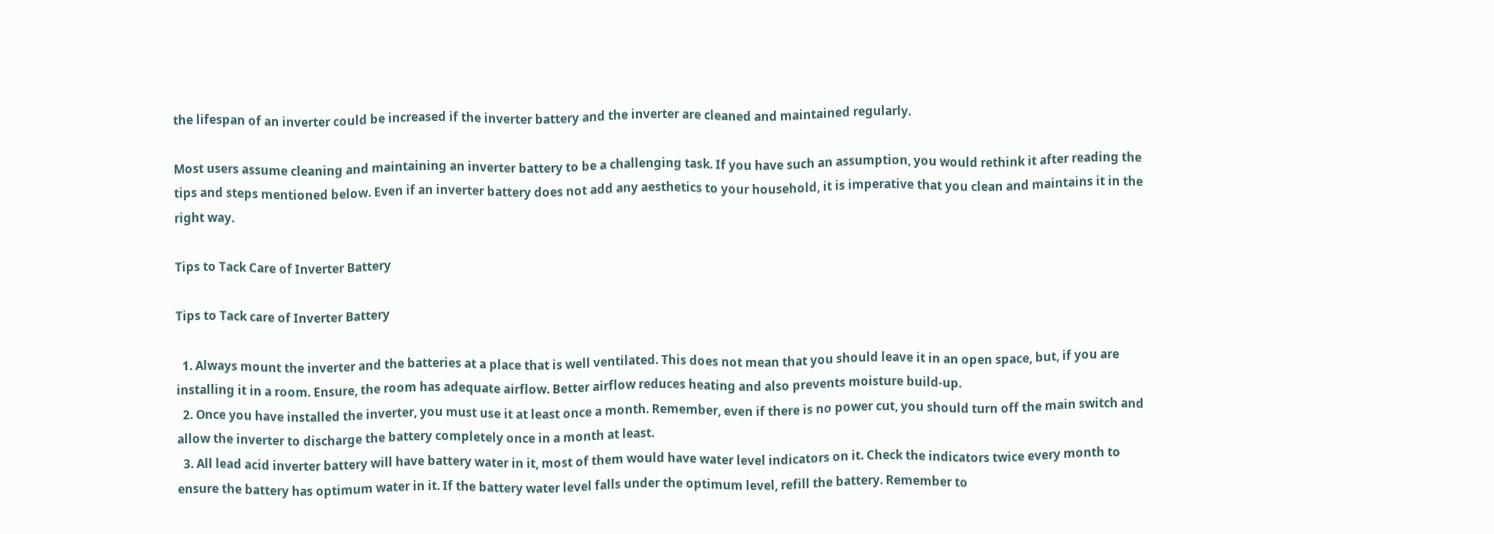the lifespan of an inverter could be increased if the inverter battery and the inverter are cleaned and maintained regularly.

Most users assume cleaning and maintaining an inverter battery to be a challenging task. If you have such an assumption, you would rethink it after reading the tips and steps mentioned below. Even if an inverter battery does not add any aesthetics to your household, it is imperative that you clean and maintains it in the right way.

Tips to Tack Care of Inverter Battery

Tips to Tack care of Inverter Battery

  1. Always mount the inverter and the batteries at a place that is well ventilated. This does not mean that you should leave it in an open space, but, if you are installing it in a room. Ensure, the room has adequate airflow. Better airflow reduces heating and also prevents moisture build-up.
  2. Once you have installed the inverter, you must use it at least once a month. Remember, even if there is no power cut, you should turn off the main switch and allow the inverter to discharge the battery completely once in a month at least.
  3. All lead acid inverter battery will have battery water in it, most of them would have water level indicators on it. Check the indicators twice every month to ensure the battery has optimum water in it. If the battery water level falls under the optimum level, refill the battery. Remember to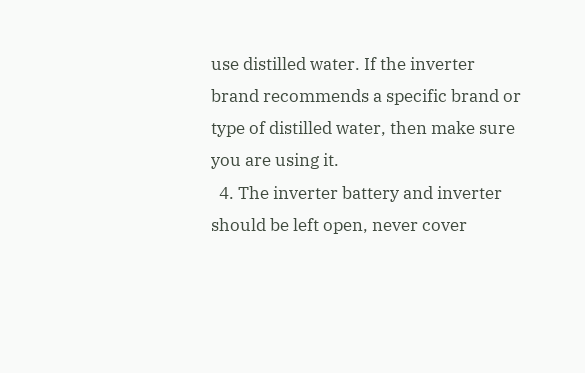use distilled water. If the inverter brand recommends a specific brand or type of distilled water, then make sure you are using it.
  4. The inverter battery and inverter should be left open, never cover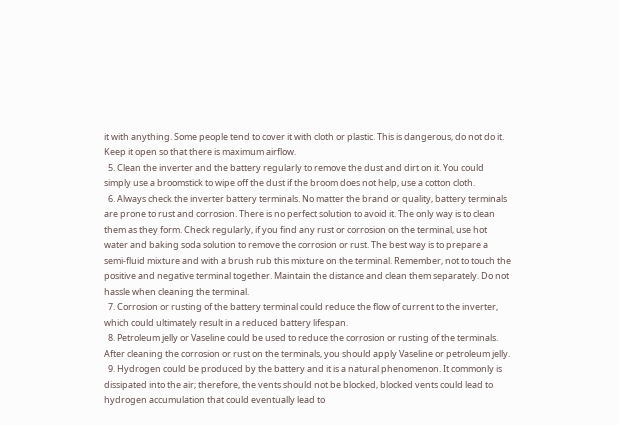it with anything. Some people tend to cover it with cloth or plastic. This is dangerous, do not do it. Keep it open so that there is maximum airflow.
  5. Clean the inverter and the battery regularly to remove the dust and dirt on it. You could simply use a broomstick to wipe off the dust if the broom does not help, use a cotton cloth.
  6. Always check the inverter battery terminals. No matter the brand or quality, battery terminals are prone to rust and corrosion. There is no perfect solution to avoid it. The only way is to clean them as they form. Check regularly, if you find any rust or corrosion on the terminal, use hot water and baking soda solution to remove the corrosion or rust. The best way is to prepare a semi-fluid mixture and with a brush rub this mixture on the terminal. Remember, not to touch the positive and negative terminal together. Maintain the distance and clean them separately. Do not hassle when cleaning the terminal.
  7. Corrosion or rusting of the battery terminal could reduce the flow of current to the inverter, which could ultimately result in a reduced battery lifespan.
  8. Petroleum jelly or Vaseline could be used to reduce the corrosion or rusting of the terminals. After cleaning the corrosion or rust on the terminals, you should apply Vaseline or petroleum jelly.
  9. Hydrogen could be produced by the battery and it is a natural phenomenon. It commonly is dissipated into the air; therefore, the vents should not be blocked, blocked vents could lead to hydrogen accumulation that could eventually lead to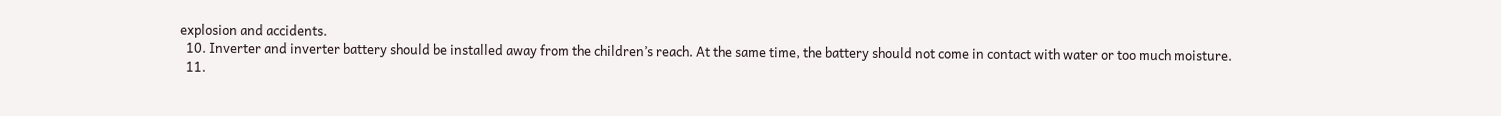explosion and accidents.
  10. Inverter and inverter battery should be installed away from the children’s reach. At the same time, the battery should not come in contact with water or too much moisture.
  11.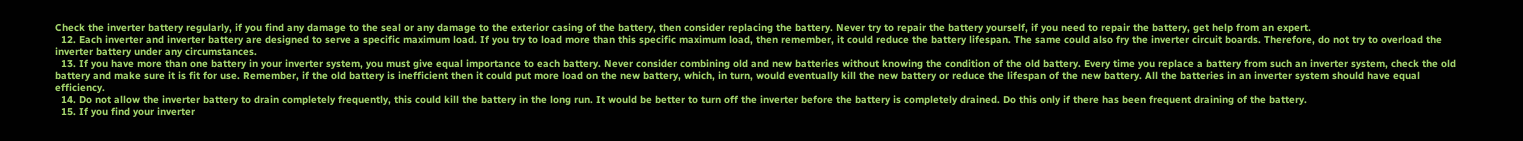Check the inverter battery regularly, if you find any damage to the seal or any damage to the exterior casing of the battery, then consider replacing the battery. Never try to repair the battery yourself, if you need to repair the battery, get help from an expert.
  12. Each inverter and inverter battery are designed to serve a specific maximum load. If you try to load more than this specific maximum load, then remember, it could reduce the battery lifespan. The same could also fry the inverter circuit boards. Therefore, do not try to overload the inverter battery under any circumstances.
  13. If you have more than one battery in your inverter system, you must give equal importance to each battery. Never consider combining old and new batteries without knowing the condition of the old battery. Every time you replace a battery from such an inverter system, check the old battery and make sure it is fit for use. Remember, if the old battery is inefficient then it could put more load on the new battery, which, in turn, would eventually kill the new battery or reduce the lifespan of the new battery. All the batteries in an inverter system should have equal efficiency.
  14. Do not allow the inverter battery to drain completely frequently, this could kill the battery in the long run. It would be better to turn off the inverter before the battery is completely drained. Do this only if there has been frequent draining of the battery.
  15. If you find your inverter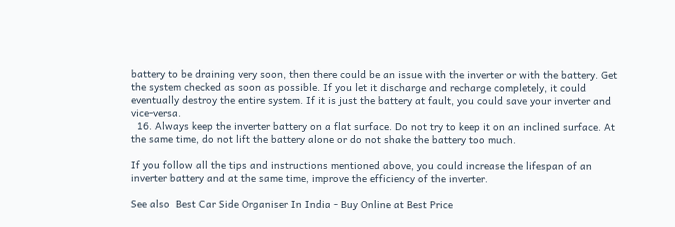battery to be draining very soon, then there could be an issue with the inverter or with the battery. Get the system checked as soon as possible. If you let it discharge and recharge completely, it could eventually destroy the entire system. If it is just the battery at fault, you could save your inverter and vice-versa.
  16. Always keep the inverter battery on a flat surface. Do not try to keep it on an inclined surface. At the same time, do not lift the battery alone or do not shake the battery too much.

If you follow all the tips and instructions mentioned above, you could increase the lifespan of an inverter battery and at the same time, improve the efficiency of the inverter.

See also  Best Car Side Organiser In India - Buy Online at Best Price